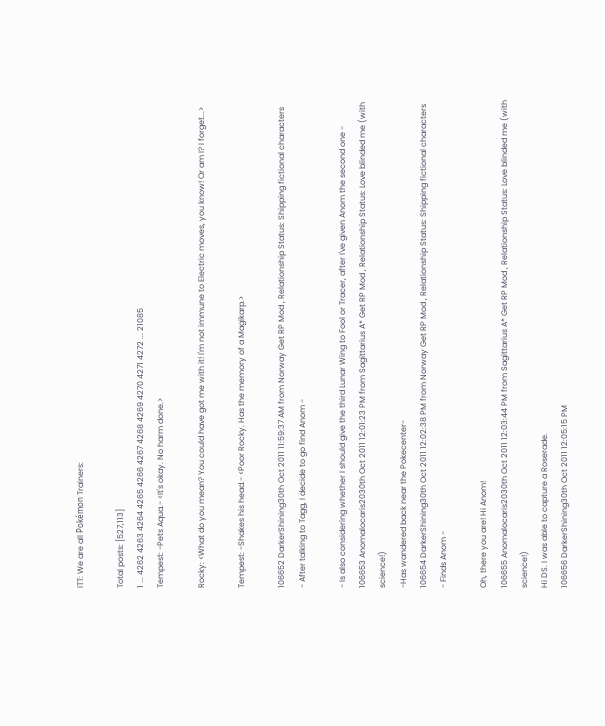ITT: We are all Pokémon Trainers:

Total posts: [527,113]
1 ... 4262 4263 4264 4265 4266 4267 4268 4269 4270 4271 4272 ... 21085
Tempest: -Pets Aqua.- <It's okay. No harm done.>

Rocky: <What do you mean? You could have got me with it! I'm not immune to Electric moves, you know! Or am I? I forget...>

Tempest: -Shakes his head.- <Poor Rocky. Has the memory of a Magikarp.>

106652 DarkerShining30th Oct 2011 11:59:37 AM from Norway Get RP Mod , Relationship Status: Shipping fictional characters
- After talking to Tagg, I decide to go find Anom -

- Is also considering whether I should give the third Lunar Wing to Fool or Tracer, after I've given Anom the second one -
106653 Anomalocaris2030th Oct 2011 12:01:23 PM from Sagittarius A* Get RP Mod , Relationship Status: Love blinded me (with science!)
-Has wandered back near the Pokecenter-
106654 DarkerShining30th Oct 2011 12:02:38 PM from Norway Get RP Mod , Relationship Status: Shipping fictional characters
- Finds Anom -

Oh, there you are! Hi Anom!
106655 Anomalocaris2030th Oct 2011 12:03:44 PM from Sagittarius A* Get RP Mod , Relationship Status: Love blinded me (with science!)
Hi DS. I was able to capture a Roserade.
106656 DarkerShining30th Oct 2011 12:05:15 PM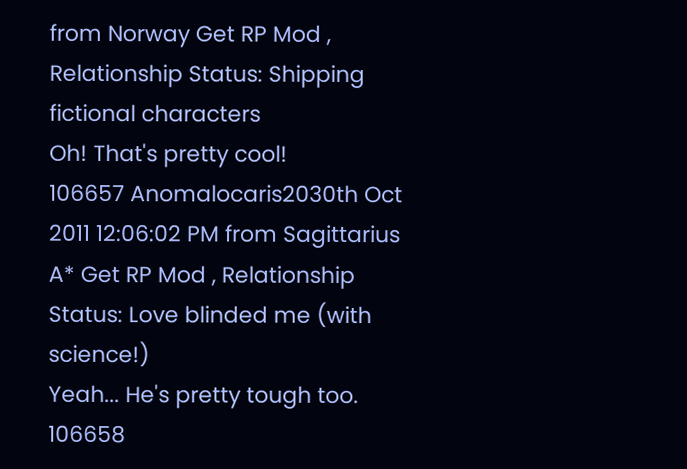from Norway Get RP Mod , Relationship Status: Shipping fictional characters
Oh! That's pretty cool!
106657 Anomalocaris2030th Oct 2011 12:06:02 PM from Sagittarius A* Get RP Mod , Relationship Status: Love blinded me (with science!)
Yeah... He's pretty tough too.
106658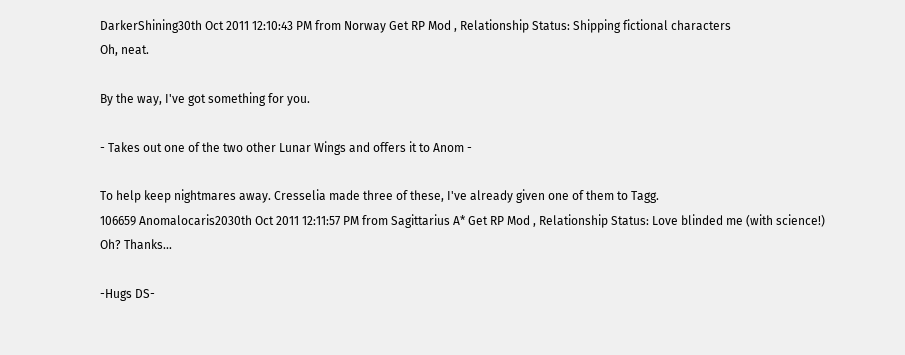DarkerShining30th Oct 2011 12:10:43 PM from Norway Get RP Mod , Relationship Status: Shipping fictional characters
Oh, neat.

By the way, I've got something for you.

- Takes out one of the two other Lunar Wings and offers it to Anom -

To help keep nightmares away. Cresselia made three of these, I've already given one of them to Tagg.
106659 Anomalocaris2030th Oct 2011 12:11:57 PM from Sagittarius A* Get RP Mod , Relationship Status: Love blinded me (with science!)
Oh? Thanks...

-Hugs DS-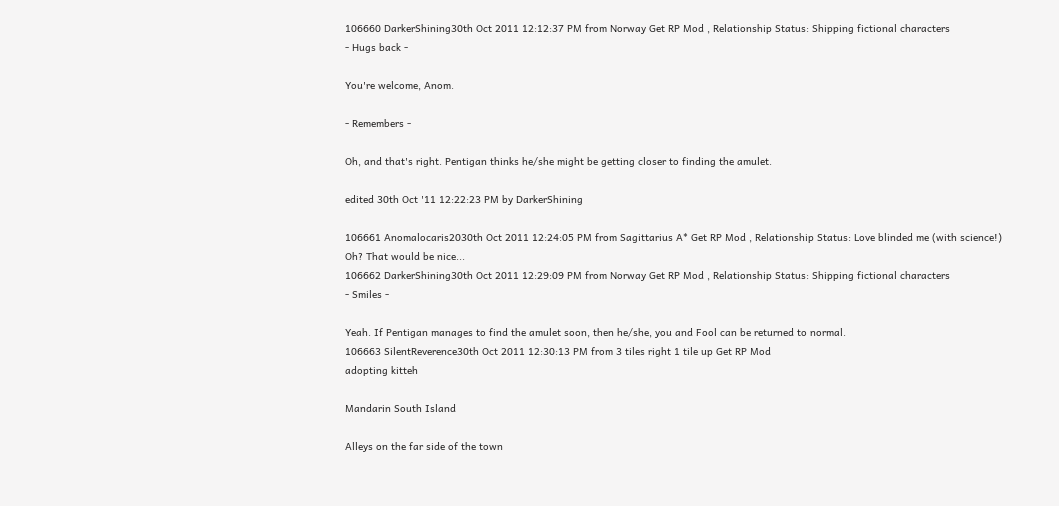106660 DarkerShining30th Oct 2011 12:12:37 PM from Norway Get RP Mod , Relationship Status: Shipping fictional characters
- Hugs back -

You're welcome, Anom.

- Remembers -

Oh, and that's right. Pentigan thinks he/she might be getting closer to finding the amulet.

edited 30th Oct '11 12:22:23 PM by DarkerShining

106661 Anomalocaris2030th Oct 2011 12:24:05 PM from Sagittarius A* Get RP Mod , Relationship Status: Love blinded me (with science!)
Oh? That would be nice...
106662 DarkerShining30th Oct 2011 12:29:09 PM from Norway Get RP Mod , Relationship Status: Shipping fictional characters
- Smiles -

Yeah. If Pentigan manages to find the amulet soon, then he/she, you and Fool can be returned to normal.
106663 SilentReverence30th Oct 2011 12:30:13 PM from 3 tiles right 1 tile up Get RP Mod
adopting kitteh

Mandarin South Island

Alleys on the far side of the town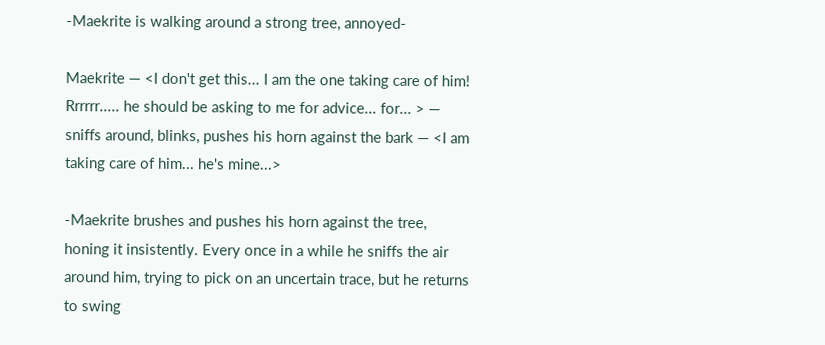-Maekrite is walking around a strong tree, annoyed-

Maekrite — <I don't get this... I am the one taking care of him! Rrrrrr..... he should be asking to me for advice... for... > — sniffs around, blinks, pushes his horn against the bark — <I am taking care of him... he's mine...>

-Maekrite brushes and pushes his horn against the tree, honing it insistently. Every once in a while he sniffs the air around him, trying to pick on an uncertain trace, but he returns to swing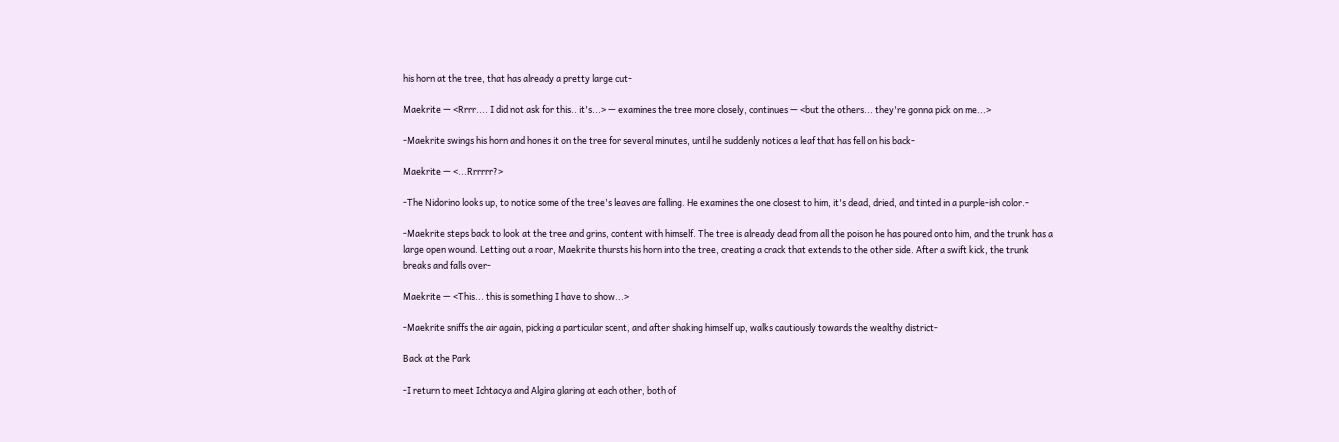his horn at the tree, that has already a pretty large cut-

Maekrite — <Rrrr.... I did not ask for this.. it's...> — examines the tree more closely, continues — <but the others... they're gonna pick on me...>

-Maekrite swings his horn and hones it on the tree for several minutes, until he suddenly notices a leaf that has fell on his back-

Maekrite — <...Rrrrrr?>

-The Nidorino looks up, to notice some of the tree's leaves are falling. He examines the one closest to him, it's dead, dried, and tinted in a purple-ish color.-

-Maekrite steps back to look at the tree and grins, content with himself. The tree is already dead from all the poison he has poured onto him, and the trunk has a large open wound. Letting out a roar, Maekrite thursts his horn into the tree, creating a crack that extends to the other side. After a swift kick, the trunk breaks and falls over-

Maekrite — <This... this is something I have to show...>

-Maekrite sniffs the air again, picking a particular scent, and after shaking himself up, walks cautiously towards the wealthy district-

Back at the Park

-I return to meet Ichtacya and Algira glaring at each other, both of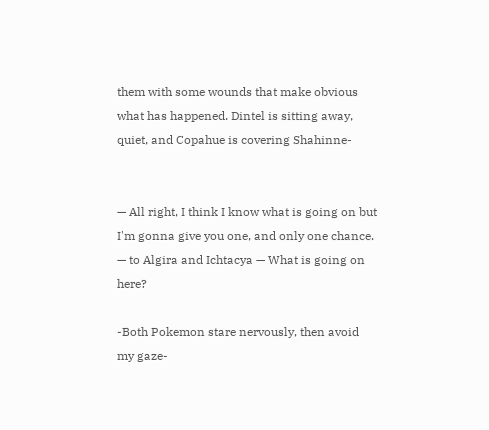them with some wounds that make obvious what has happened. Dintel is sitting away, quiet, and Copahue is covering Shahinne-


— All right, I think I know what is going on but I'm gonna give you one, and only one chance. — to Algira and Ichtacya — What is going on here?

-Both Pokemon stare nervously, then avoid my gaze-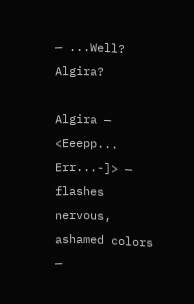— ...Well? Algira?

Algira — <Eeepp... Err...-]> — flashes nervous, ashamed colors —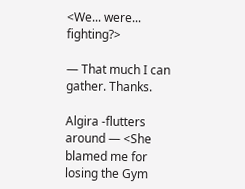<We... were... fighting?>

— That much I can gather. Thanks.

Algira -flutters around — <She blamed me for losing the Gym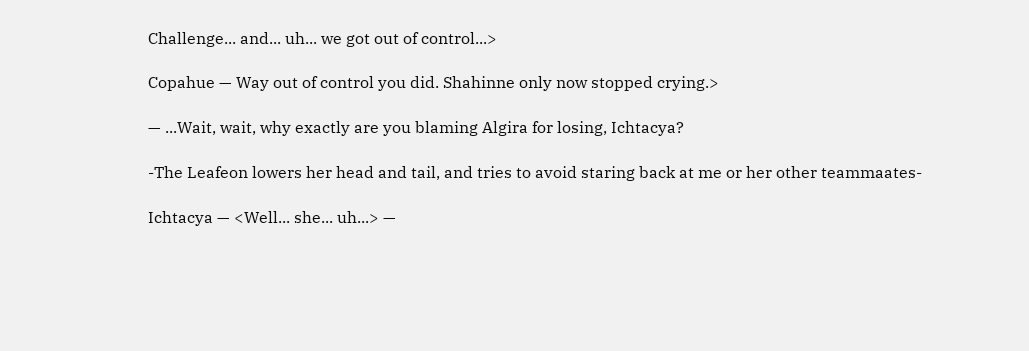Challenge... and... uh... we got out of control...>

Copahue — Way out of control you did. Shahinne only now stopped crying.>

— ...Wait, wait, why exactly are you blaming Algira for losing, Ichtacya?

-The Leafeon lowers her head and tail, and tries to avoid staring back at me or her other teammaates-

Ichtacya — <Well... she... uh...> —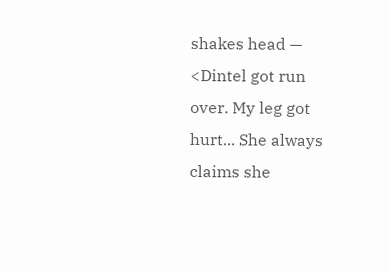shakes head — <Dintel got run over. My leg got hurt... She always claims she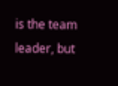is the team leader, but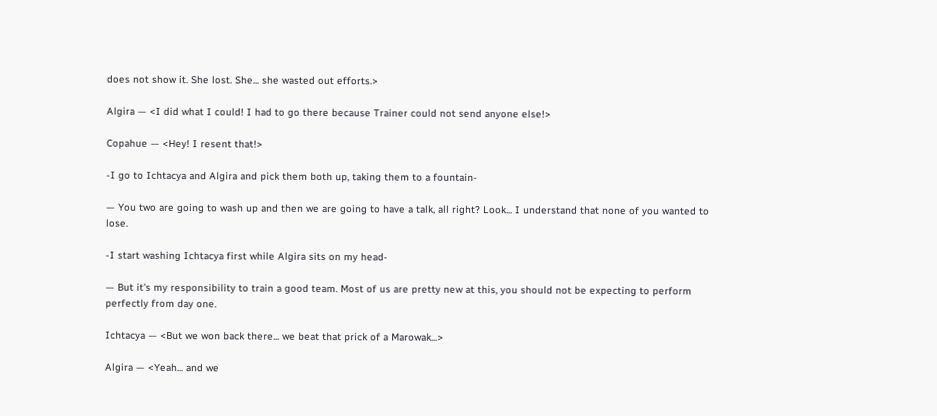does not show it. She lost. She... she wasted out efforts.>

Algira — <I did what I could! I had to go there because Trainer could not send anyone else!>

Copahue — <Hey! I resent that!>

-I go to Ichtacya and Algira and pick them both up, taking them to a fountain-

— You two are going to wash up and then we are going to have a talk, all right? Look... I understand that none of you wanted to lose.

-I start washing Ichtacya first while Algira sits on my head-

— But it's my responsibility to train a good team. Most of us are pretty new at this, you should not be expecting to perform perfectly from day one.

Ichtacya — <But we won back there... we beat that prick of a Marowak...>

Algira — <Yeah... and we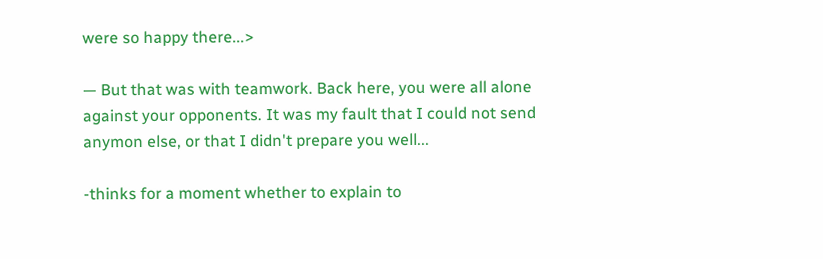were so happy there...>

— But that was with teamwork. Back here, you were all alone against your opponents. It was my fault that I could not send anymon else, or that I didn't prepare you well...

-thinks for a moment whether to explain to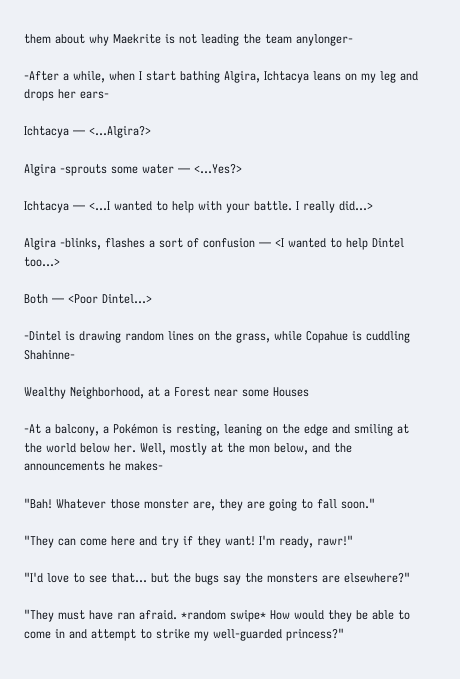them about why Maekrite is not leading the team anylonger-

-After a while, when I start bathing Algira, Ichtacya leans on my leg and drops her ears-

Ichtacya — <...Algira?>

Algira -sprouts some water — <...Yes?>

Ichtacya — <...I wanted to help with your battle. I really did...>

Algira -blinks, flashes a sort of confusion — <I wanted to help Dintel too...>

Both — <Poor Dintel...>

-Dintel is drawing random lines on the grass, while Copahue is cuddling Shahinne-

Wealthy Neighborhood, at a Forest near some Houses

-At a balcony, a Pokémon is resting, leaning on the edge and smiling at the world below her. Well, mostly at the mon below, and the announcements he makes-

"Bah! Whatever those monster are, they are going to fall soon."

"They can come here and try if they want! I'm ready, rawr!"

"I'd love to see that... but the bugs say the monsters are elsewhere?"

"They must have ran afraid. *random swipe* How would they be able to come in and attempt to strike my well-guarded princess?"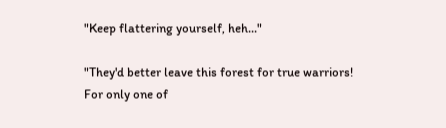"Keep flattering yourself, heh..."

"They'd better leave this forest for true warriors! For only one of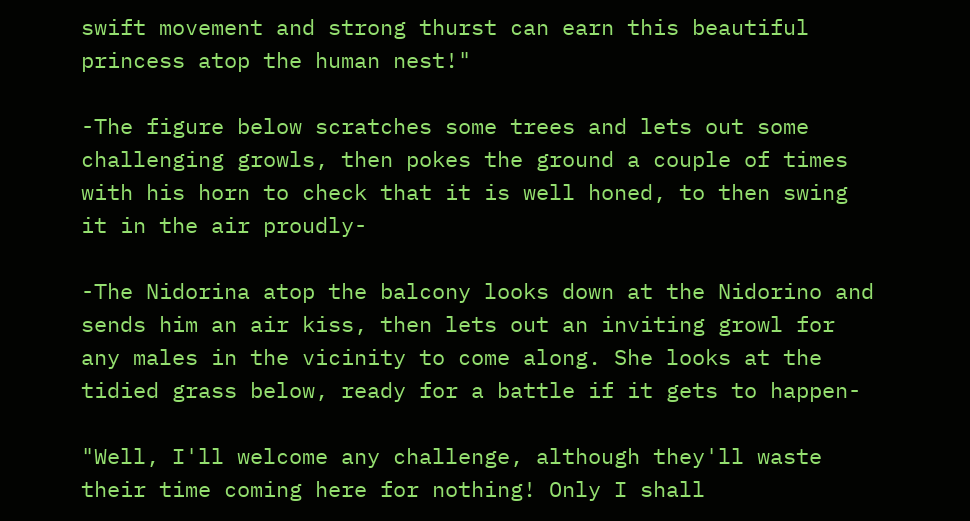swift movement and strong thurst can earn this beautiful princess atop the human nest!"

-The figure below scratches some trees and lets out some challenging growls, then pokes the ground a couple of times with his horn to check that it is well honed, to then swing it in the air proudly-

-The Nidorina atop the balcony looks down at the Nidorino and sends him an air kiss, then lets out an inviting growl for any males in the vicinity to come along. She looks at the tidied grass below, ready for a battle if it gets to happen-

"Well, I'll welcome any challenge, although they'll waste their time coming here for nothing! Only I shall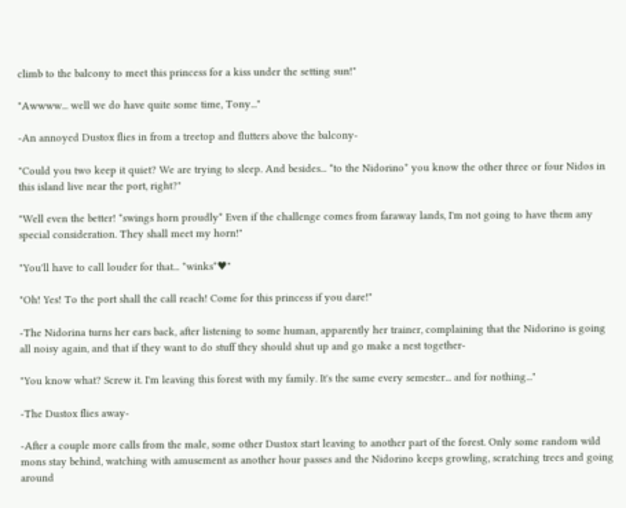climb to the balcony to meet this princess for a kiss under the setting sun!"

"Awwww... well we do have quite some time, Tony..."

-An annoyed Dustox flies in from a treetop and flutters above the balcony-

"Could you two keep it quiet? We are trying to sleep. And besides... *to the Nidorino* you know the other three or four Nidos in this island live near the port, right?"

"Well even the better! *swings horn proudly* Even if the challenge comes from faraway lands, I'm not going to have them any special consideration. They shall meet my horn!"

"You'll have to call louder for that... *winks*♥"

"Oh! Yes! To the port shall the call reach! Come for this princess if you dare!"

-The Nidorina turns her ears back, after listening to some human, apparently her trainer, complaining that the Nidorino is going all noisy again, and that if they want to do stuff they should shut up and go make a nest together-

"You know what? Screw it. I'm leaving this forest with my family. It's the same every semester... and for nothing..."

-The Dustox flies away-

-After a couple more calls from the male, some other Dustox start leaving to another part of the forest. Only some random wild mons stay behind, watching with amusement as another hour passes and the Nidorino keeps growling, scratching trees and going around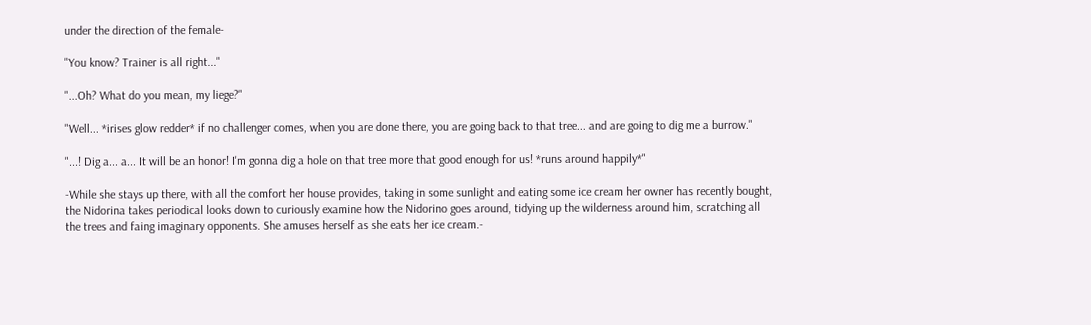under the direction of the female-

"You know? Trainer is all right..."

"...Oh? What do you mean, my liege?"

"Well... *irises glow redder* if no challenger comes, when you are done there, you are going back to that tree... and are going to dig me a burrow."

"...! Dig a... a... It will be an honor! I'm gonna dig a hole on that tree more that good enough for us! *runs around happily*"

-While she stays up there, with all the comfort her house provides, taking in some sunlight and eating some ice cream her owner has recently bought, the Nidorina takes periodical looks down to curiously examine how the Nidorino goes around, tidying up the wilderness around him, scratching all the trees and faing imaginary opponents. She amuses herself as she eats her ice cream.-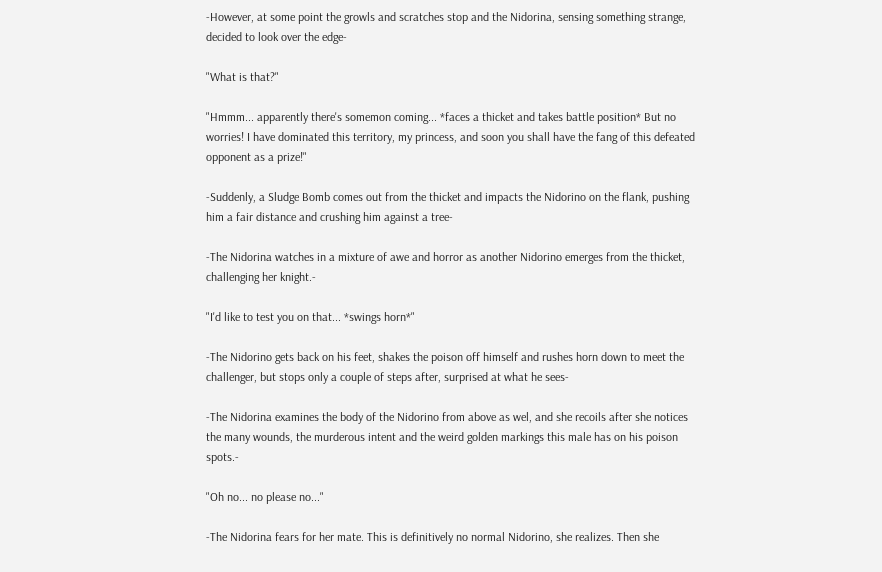-However, at some point the growls and scratches stop and the Nidorina, sensing something strange, decided to look over the edge-

"What is that?"

"Hmmm... apparently there's somemon coming... *faces a thicket and takes battle position* But no worries! I have dominated this territory, my princess, and soon you shall have the fang of this defeated opponent as a prize!"

-Suddenly, a Sludge Bomb comes out from the thicket and impacts the Nidorino on the flank, pushing him a fair distance and crushing him against a tree-

-The Nidorina watches in a mixture of awe and horror as another Nidorino emerges from the thicket, challenging her knight.-

"I'd like to test you on that... *swings horn*"

-The Nidorino gets back on his feet, shakes the poison off himself and rushes horn down to meet the challenger, but stops only a couple of steps after, surprised at what he sees-

-The Nidorina examines the body of the Nidorino from above as wel, and she recoils after she notices the many wounds, the murderous intent and the weird golden markings this male has on his poison spots.-

"Oh no... no please no..."

-The Nidorina fears for her mate. This is definitively no normal Nidorino, she realizes. Then she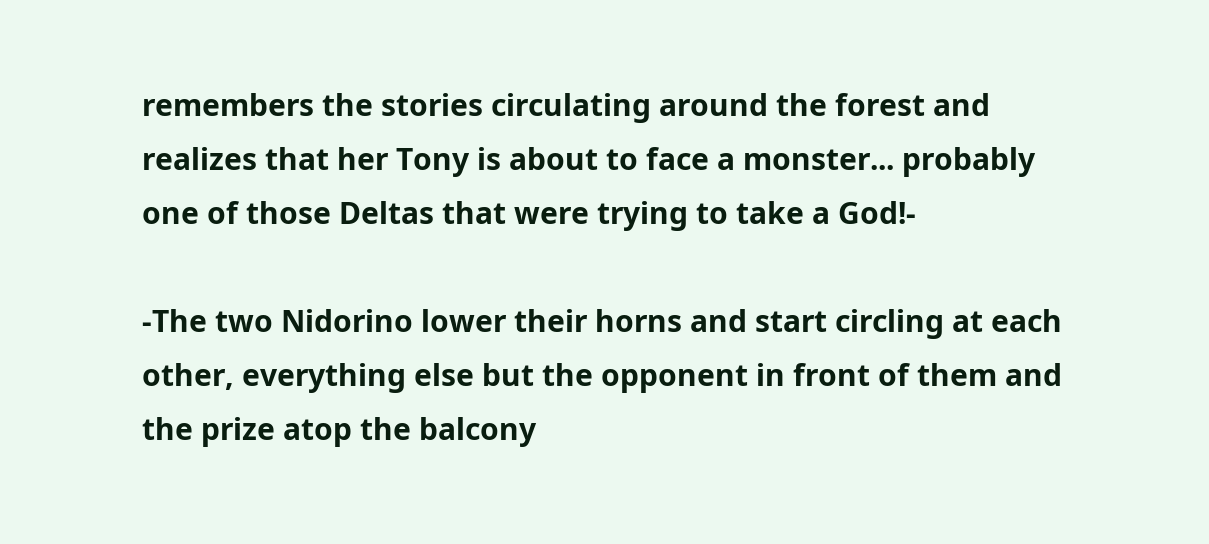remembers the stories circulating around the forest and realizes that her Tony is about to face a monster... probably one of those Deltas that were trying to take a God!-

-The two Nidorino lower their horns and start circling at each other, everything else but the opponent in front of them and the prize atop the balcony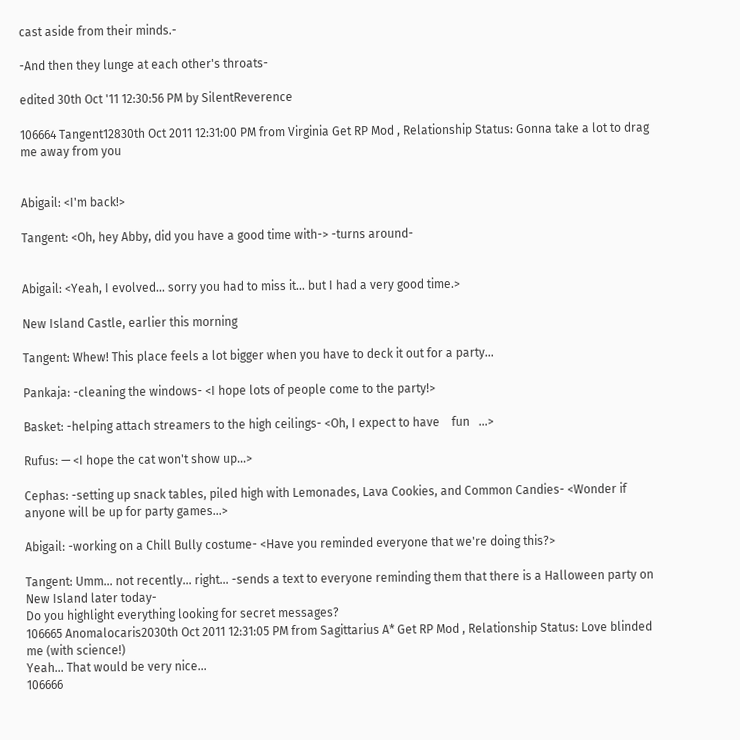cast aside from their minds.-

-And then they lunge at each other's throats-

edited 30th Oct '11 12:30:56 PM by SilentReverence

106664 Tangent12830th Oct 2011 12:31:00 PM from Virginia Get RP Mod , Relationship Status: Gonna take a lot to drag me away from you


Abigail: <I'm back!>

Tangent: <Oh, hey Abby, did you have a good time with-> -turns around-


Abigail: <Yeah, I evolved... sorry you had to miss it... but I had a very good time.>

New Island Castle, earlier this morning

Tangent: Whew! This place feels a lot bigger when you have to deck it out for a party...

Pankaja: -cleaning the windows- <I hope lots of people come to the party!>

Basket: -helping attach streamers to the high ceilings- <Oh, I expect to have    fun   ...>

Rufus: — <I hope the cat won't show up...>

Cephas: -setting up snack tables, piled high with Lemonades, Lava Cookies, and Common Candies- <Wonder if anyone will be up for party games...>

Abigail: -working on a Chill Bully costume- <Have you reminded everyone that we're doing this?>

Tangent: Umm... not recently... right... -sends a text to everyone reminding them that there is a Halloween party on New Island later today-
Do you highlight everything looking for secret messages?
106665 Anomalocaris2030th Oct 2011 12:31:05 PM from Sagittarius A* Get RP Mod , Relationship Status: Love blinded me (with science!)
Yeah... That would be very nice...
106666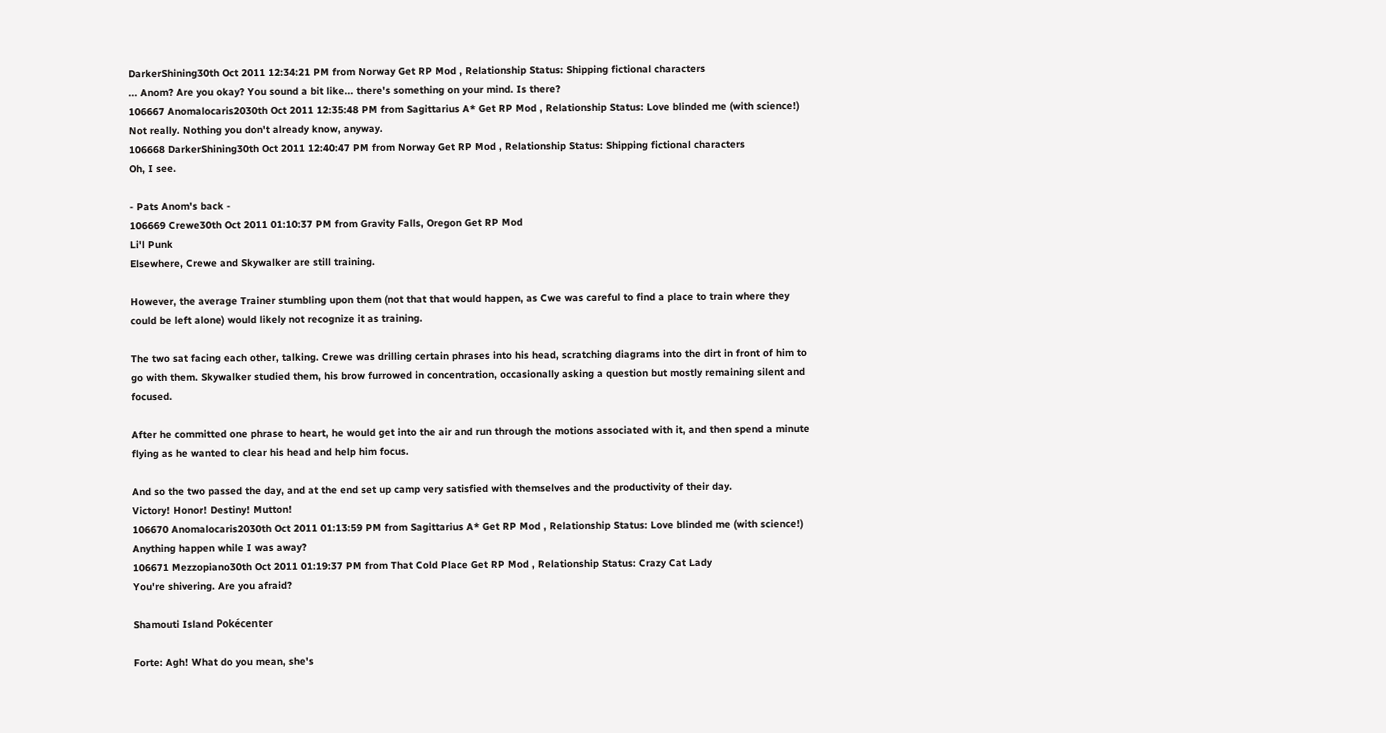DarkerShining30th Oct 2011 12:34:21 PM from Norway Get RP Mod , Relationship Status: Shipping fictional characters
... Anom? Are you okay? You sound a bit like... there's something on your mind. Is there?
106667 Anomalocaris2030th Oct 2011 12:35:48 PM from Sagittarius A* Get RP Mod , Relationship Status: Love blinded me (with science!)
Not really. Nothing you don't already know, anyway.
106668 DarkerShining30th Oct 2011 12:40:47 PM from Norway Get RP Mod , Relationship Status: Shipping fictional characters
Oh, I see.

- Pats Anom's back -
106669 Crewe30th Oct 2011 01:10:37 PM from Gravity Falls, Oregon Get RP Mod
Li'l Punk
Elsewhere, Crewe and Skywalker are still training.

However, the average Trainer stumbling upon them (not that that would happen, as Cwe was careful to find a place to train where they could be left alone) would likely not recognize it as training.

The two sat facing each other, talking. Crewe was drilling certain phrases into his head, scratching diagrams into the dirt in front of him to go with them. Skywalker studied them, his brow furrowed in concentration, occasionally asking a question but mostly remaining silent and focused.

After he committed one phrase to heart, he would get into the air and run through the motions associated with it, and then spend a minute flying as he wanted to clear his head and help him focus.

And so the two passed the day, and at the end set up camp very satisfied with themselves and the productivity of their day.
Victory! Honor! Destiny! Mutton!
106670 Anomalocaris2030th Oct 2011 01:13:59 PM from Sagittarius A* Get RP Mod , Relationship Status: Love blinded me (with science!)
Anything happen while I was away?
106671 Mezzopiano30th Oct 2011 01:19:37 PM from That Cold Place Get RP Mod , Relationship Status: Crazy Cat Lady
You're shivering. Are you afraid?

Shamouti Island Pokécenter

Forte: Agh! What do you mean, she's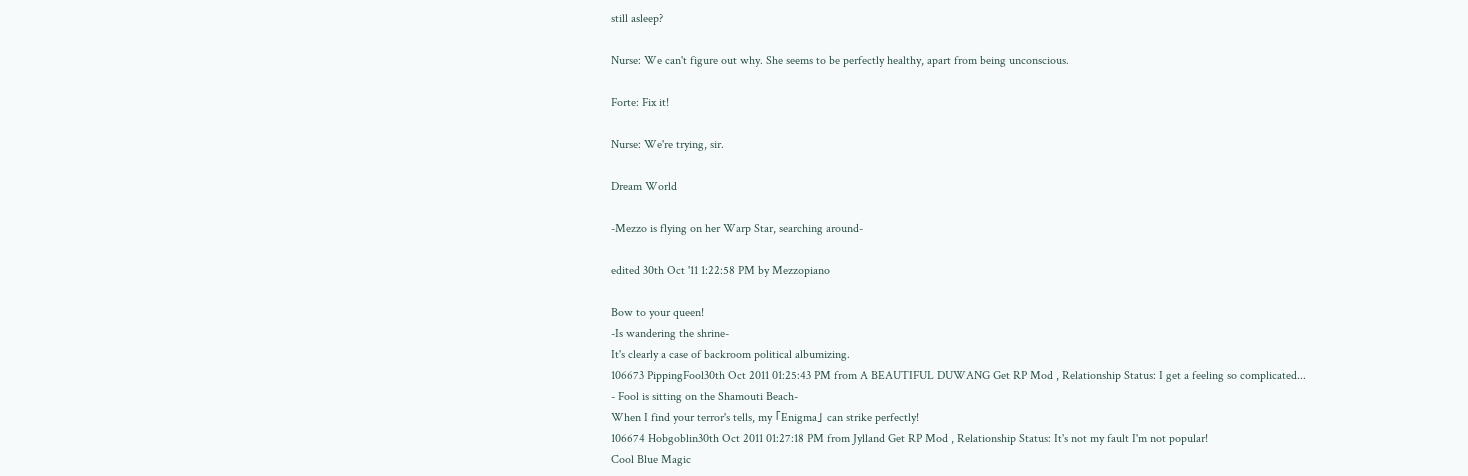still asleep?

Nurse: We can't figure out why. She seems to be perfectly healthy, apart from being unconscious.

Forte: Fix it!

Nurse: We're trying, sir.

Dream World

-Mezzo is flying on her Warp Star, searching around-

edited 30th Oct '11 1:22:58 PM by Mezzopiano

Bow to your queen!
-Is wandering the shrine-
It's clearly a case of backroom political albumizing.
106673 PippingFool30th Oct 2011 01:25:43 PM from A BEAUTIFUL DUWANG Get RP Mod , Relationship Status: I get a feeling so complicated...
- Fool is sitting on the Shamouti Beach-
When I find your terror's tells, my 「Enigma」 can strike perfectly!
106674 Hobgoblin30th Oct 2011 01:27:18 PM from Jylland Get RP Mod , Relationship Status: It's not my fault I'm not popular!
Cool Blue Magic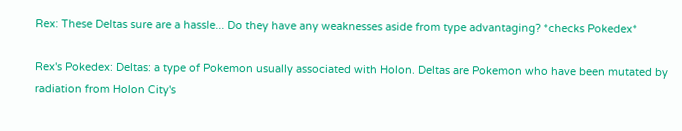Rex: These Deltas sure are a hassle... Do they have any weaknesses aside from type advantaging? *checks Pokedex*

Rex's Pokedex: Deltas: a type of Pokemon usually associated with Holon. Deltas are Pokemon who have been mutated by radiation from Holon City's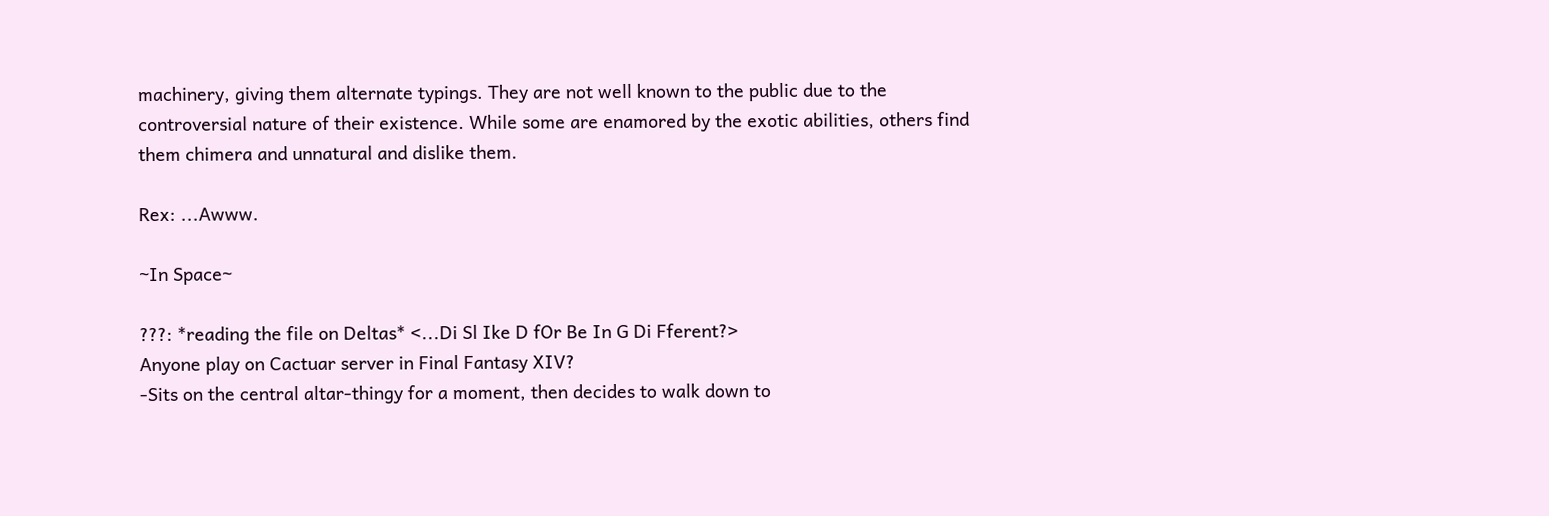machinery, giving them alternate typings. They are not well known to the public due to the controversial nature of their existence. While some are enamored by the exotic abilities, others find them chimera and unnatural and dislike them.

Rex: ...Awww.

~In Space~

???: *reading the file on Deltas* <...Di Sl Ike D fOr Be In G Di Fferent?>
Anyone play on Cactuar server in Final Fantasy XIV?
-Sits on the central altar-thingy for a moment, then decides to walk down to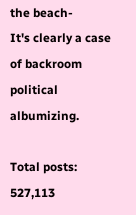the beach-
It's clearly a case of backroom political albumizing.

Total posts: 527,113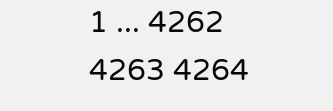1 ... 4262 4263 4264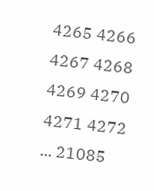4265 4266 4267 4268 4269 4270 4271 4272 ... 21085